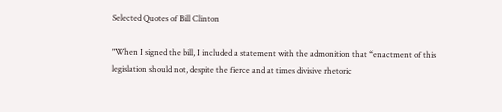Selected Quotes of Bill Clinton

"When I signed the bill, I included a statement with the admonition that “enactment of this legislation should not, despite the fierce and at times divisive rhetoric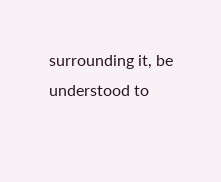surrounding it, be understood to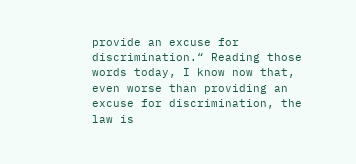provide an excuse for discrimination.“ Reading those words today, I know now that, even worse than providing an excuse for discrimination, the law is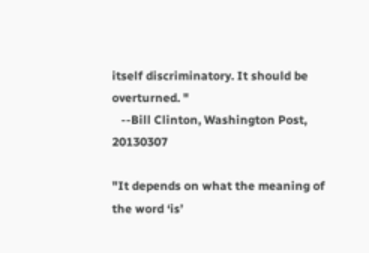itself discriminatory. It should be overturned. "
   --Bill Clinton, Washington Post, 20130307

"It depends on what the meaning of the word ‘is’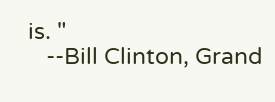is. "
   --Bill Clinton, Grand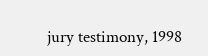jury testimony, 1998